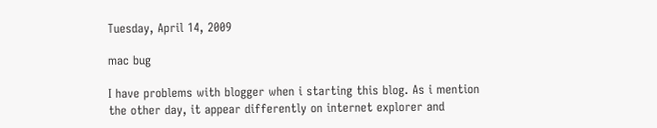Tuesday, April 14, 2009

mac bug

I have problems with blogger when i starting this blog. As i mention the other day, it appear differently on internet explorer and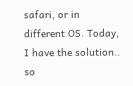safari, or in different OS. Today, I have the solution.. so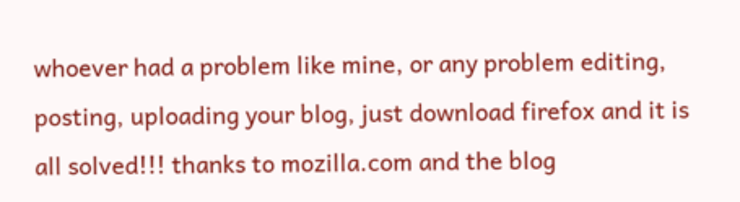whoever had a problem like mine, or any problem editing, posting, uploading your blog, just download firefox and it is all solved!!! thanks to mozilla.com and the blog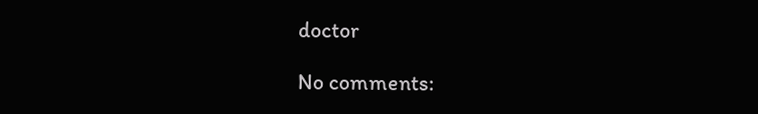doctor

No comments: